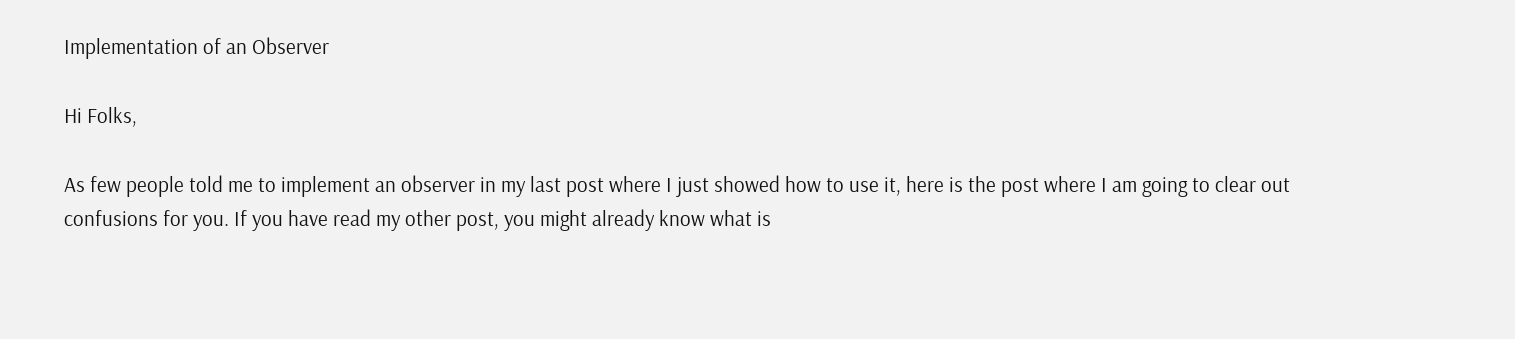Implementation of an Observer

Hi Folks,

As few people told me to implement an observer in my last post where I just showed how to use it, here is the post where I am going to clear out confusions for you. If you have read my other post, you might already know what is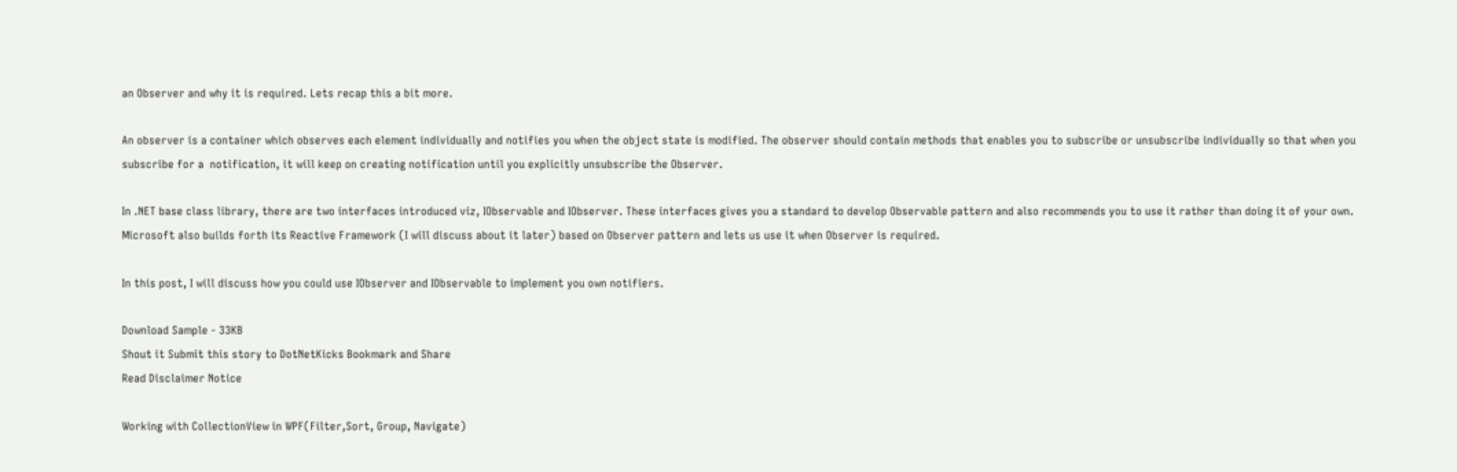an Observer and why it is required. Lets recap this a bit more.

An observer is a container which observes each element individually and notifies you when the object state is modified. The observer should contain methods that enables you to subscribe or unsubscribe individually so that when you subscribe for a  notification, it will keep on creating notification until you explicitly unsubscribe the Observer.

In .NET base class library, there are two interfaces introduced viz, IObservable and IObserver. These interfaces gives you a standard to develop Observable pattern and also recommends you to use it rather than doing it of your own. Microsoft also builds forth its Reactive Framework (I will discuss about it later) based on Observer pattern and lets us use it when Observer is required.

In this post, I will discuss how you could use IObserver and IObservable to implement you own notifiers.

Download Sample - 33KB
Shout it Submit this story to DotNetKicks Bookmark and Share
Read Disclaimer Notice

Working with CollectionView in WPF(Filter,Sort, Group, Navigate)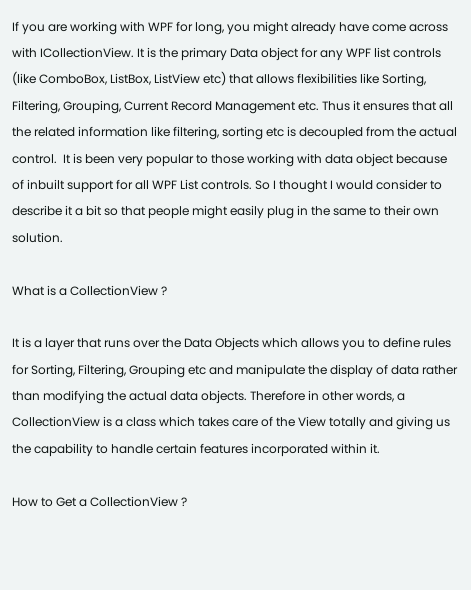If you are working with WPF for long, you might already have come across with ICollectionView. It is the primary Data object for any WPF list controls (like ComboBox, ListBox, ListView etc) that allows flexibilities like Sorting, Filtering, Grouping, Current Record Management etc. Thus it ensures that all the related information like filtering, sorting etc is decoupled from the actual control.  It is been very popular to those working with data object because of inbuilt support for all WPF List controls. So I thought I would consider to describe it a bit so that people might easily plug in the same to their own solution.

What is a CollectionView ?

It is a layer that runs over the Data Objects which allows you to define rules for Sorting, Filtering, Grouping etc and manipulate the display of data rather than modifying the actual data objects. Therefore in other words, a CollectionView is a class which takes care of the View totally and giving us the capability to handle certain features incorporated within it.

How to Get a CollectionView ?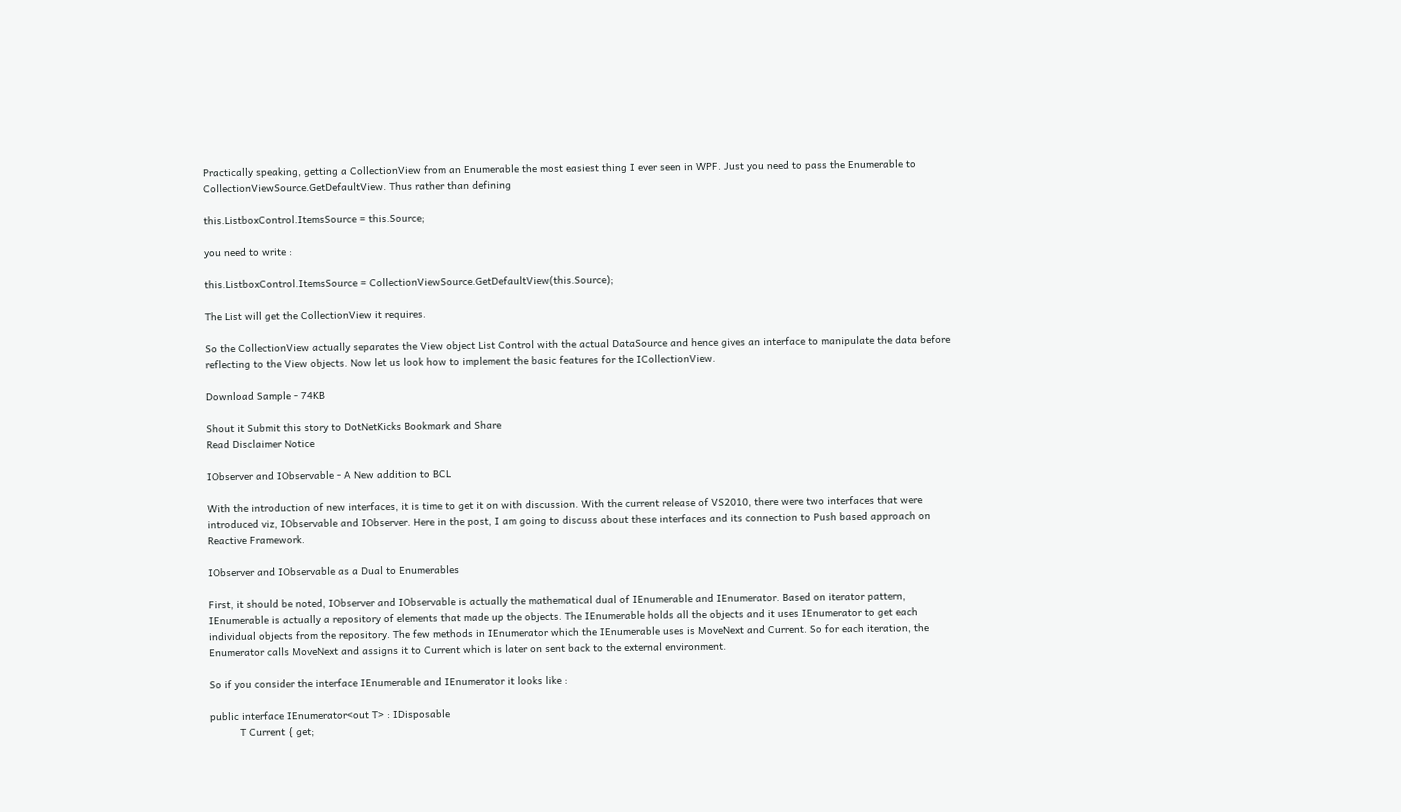Practically speaking, getting a CollectionView from an Enumerable the most easiest thing I ever seen in WPF. Just you need to pass the Enumerable to CollectionViewSource.GetDefaultView. Thus rather than defining

this.ListboxControl.ItemsSource = this.Source;

you need to write :

this.ListboxControl.ItemsSource = CollectionViewSource.GetDefaultView(this.Source);

The List will get the CollectionView it requires.

So the CollectionView actually separates the View object List Control with the actual DataSource and hence gives an interface to manipulate the data before reflecting to the View objects. Now let us look how to implement the basic features for the ICollectionView.

Download Sample - 74KB

Shout it Submit this story to DotNetKicks Bookmark and Share
Read Disclaimer Notice

IObserver and IObservable - A New addition to BCL

With the introduction of new interfaces, it is time to get it on with discussion. With the current release of VS2010, there were two interfaces that were introduced viz, IObservable and IObserver. Here in the post, I am going to discuss about these interfaces and its connection to Push based approach on Reactive Framework.

IObserver and IObservable as a Dual to Enumerables

First, it should be noted, IObserver and IObservable is actually the mathematical dual of IEnumerable and IEnumerator. Based on iterator pattern, IEnumerable is actually a repository of elements that made up the objects. The IEnumerable holds all the objects and it uses IEnumerator to get each individual objects from the repository. The few methods in IEnumerator which the IEnumerable uses is MoveNext and Current. So for each iteration, the Enumerator calls MoveNext and assigns it to Current which is later on sent back to the external environment.

So if you consider the interface IEnumerable and IEnumerator it looks like :

public interface IEnumerator<out T> : IDisposable
          T Current { get;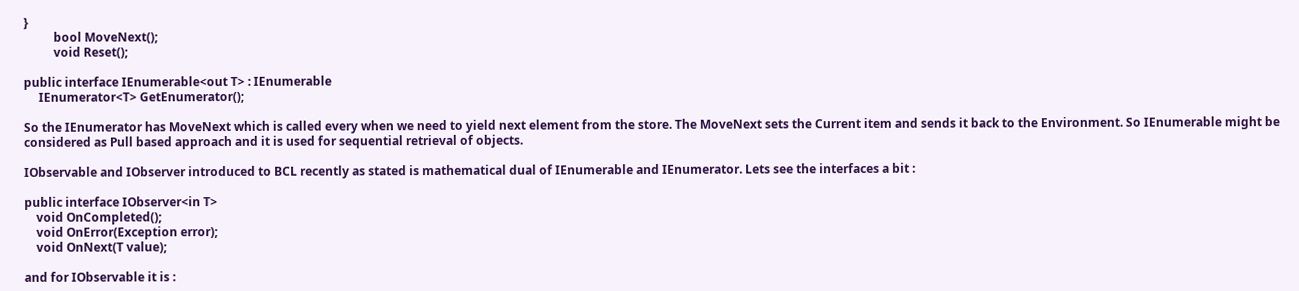}
          bool MoveNext();
          void Reset();

public interface IEnumerable<out T> : IEnumerable
     IEnumerator<T> GetEnumerator();

So the IEnumerator has MoveNext which is called every when we need to yield next element from the store. The MoveNext sets the Current item and sends it back to the Environment. So IEnumerable might be considered as Pull based approach and it is used for sequential retrieval of objects.

IObservable and IObserver introduced to BCL recently as stated is mathematical dual of IEnumerable and IEnumerator. Lets see the interfaces a bit :

public interface IObserver<in T>
    void OnCompleted();
    void OnError(Exception error);
    void OnNext(T value);

and for IObservable it is :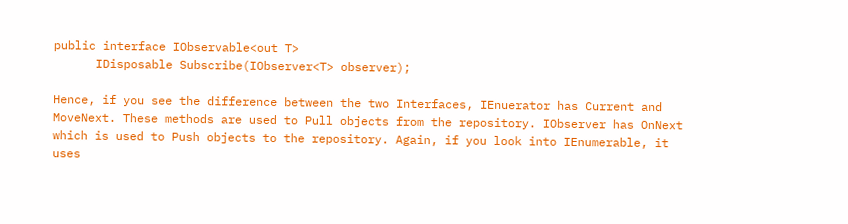public interface IObservable<out T>
      IDisposable Subscribe(IObserver<T> observer);

Hence, if you see the difference between the two Interfaces, IEnuerator has Current and MoveNext. These methods are used to Pull objects from the repository. IObserver has OnNext which is used to Push objects to the repository. Again, if you look into IEnumerable, it uses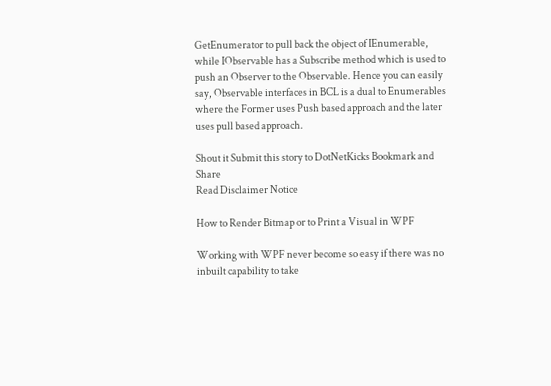GetEnumerator to pull back the object of IEnumerable, while IObservable has a Subscribe method which is used to push an Observer to the Observable. Hence you can easily say, Observable interfaces in BCL is a dual to Enumerables where the Former uses Push based approach and the later uses pull based approach.

Shout it Submit this story to DotNetKicks Bookmark and Share
Read Disclaimer Notice

How to Render Bitmap or to Print a Visual in WPF

Working with WPF never become so easy if there was no inbuilt capability to take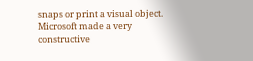snaps or print a visual object. Microsoft made a very constructive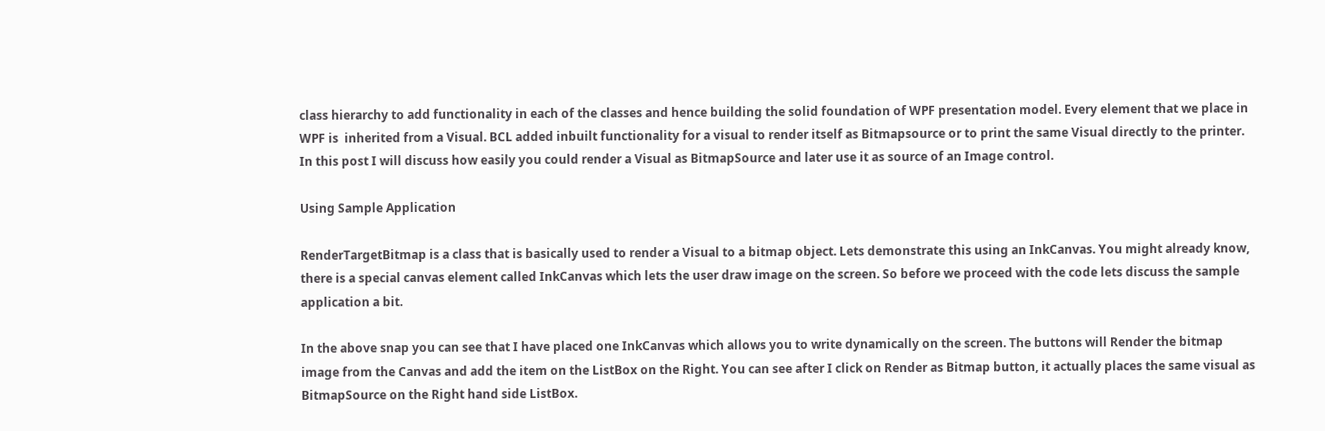class hierarchy to add functionality in each of the classes and hence building the solid foundation of WPF presentation model. Every element that we place in WPF is  inherited from a Visual. BCL added inbuilt functionality for a visual to render itself as Bitmapsource or to print the same Visual directly to the printer. In this post I will discuss how easily you could render a Visual as BitmapSource and later use it as source of an Image control.

Using Sample Application

RenderTargetBitmap is a class that is basically used to render a Visual to a bitmap object. Lets demonstrate this using an InkCanvas. You might already know, there is a special canvas element called InkCanvas which lets the user draw image on the screen. So before we proceed with the code lets discuss the sample application a bit.

In the above snap you can see that I have placed one InkCanvas which allows you to write dynamically on the screen. The buttons will Render the bitmap image from the Canvas and add the item on the ListBox on the Right. You can see after I click on Render as Bitmap button, it actually places the same visual as BitmapSource on the Right hand side ListBox.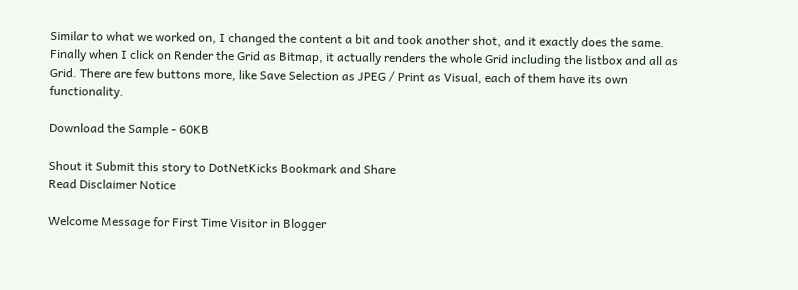Similar to what we worked on, I changed the content a bit and took another shot, and it exactly does the same.
Finally when I click on Render the Grid as Bitmap, it actually renders the whole Grid including the listbox and all as Grid. There are few buttons more, like Save Selection as JPEG / Print as Visual, each of them have its own functionality.

Download the Sample - 60KB

Shout it Submit this story to DotNetKicks Bookmark and Share
Read Disclaimer Notice

Welcome Message for First Time Visitor in Blogger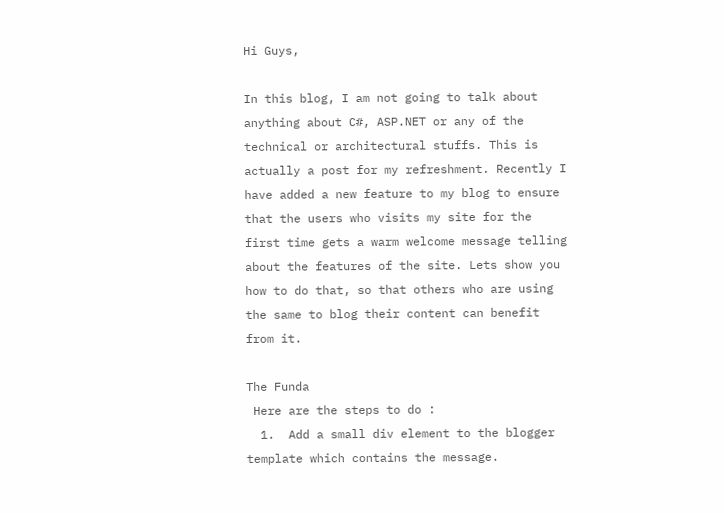Hi Guys,

In this blog, I am not going to talk about anything about C#, ASP.NET or any of the technical or architectural stuffs. This is actually a post for my refreshment. Recently I have added a new feature to my blog to ensure that the users who visits my site for the first time gets a warm welcome message telling about the features of the site. Lets show you how to do that, so that others who are using the same to blog their content can benefit from it.

The Funda
 Here are the steps to do :
  1.  Add a small div element to the blogger template which contains the message.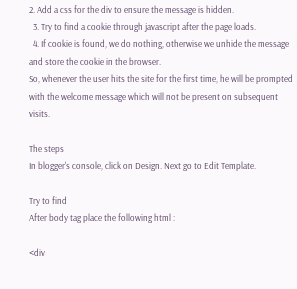2. Add a css for the div to ensure the message is hidden.
  3. Try to find a cookie through javascript after the page loads.
  4. If cookie is found, we do nothing, otherwise we unhide the message and store the cookie in the browser.
So, whenever the user hits the site for the first time, he will be prompted with the welcome message which will not be present on subsequent visits.

The steps
In blogger's console, click on Design. Next go to Edit Template.

Try to find
After body tag place the following html :

<div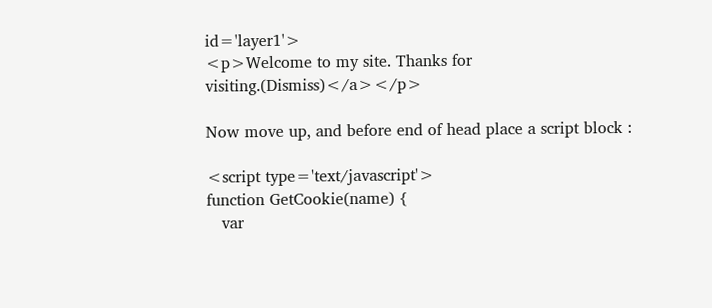id='layer1'>
<p>Welcome to my site. Thanks for visiting.(Dismiss)</a></p>

Now move up, and before end of head place a script block :

<script type='text/javascript'>
function GetCookie(name) {
   var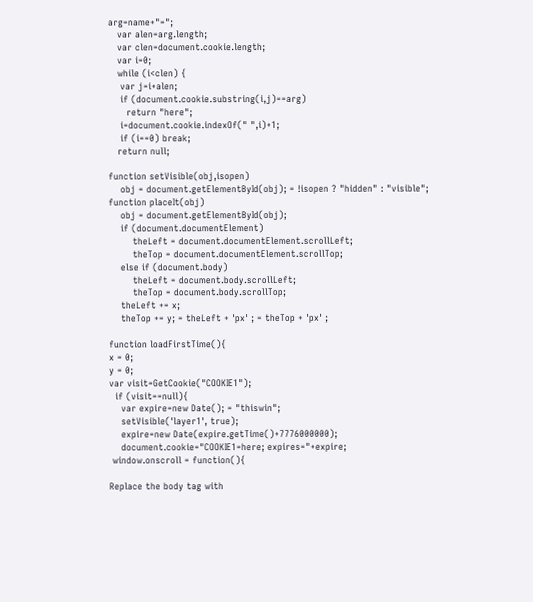arg=name+"=";
   var alen=arg.length;
   var clen=document.cookie.length;
   var i=0;
   while (i<clen) {
    var j=i+alen;
    if (document.cookie.substring(i,j)==arg)
      return "here";
    i=document.cookie.indexOf(" ",i)+1;
    if (i==0) break;
   return null;

function setVisible(obj,isopen)
    obj = document.getElementById(obj); = !isopen ? "hidden" : "visible";
function placeIt(obj)
    obj = document.getElementById(obj);
    if (document.documentElement)
        theLeft = document.documentElement.scrollLeft;
        theTop = document.documentElement.scrollTop;
    else if (document.body)
        theLeft = document.body.scrollLeft;
        theTop = document.body.scrollTop;
    theLeft += x;
    theTop += y; = theLeft + 'px' ; = theTop + 'px' ;

function loadFirstTime(){
x = 0;
y = 0;
var visit=GetCookie("COOKIE1");
  if (visit==null){
    var expire=new Date(); = "thiswin";
    setVisible('layer1', true);
    expire=new Date(expire.getTime()+7776000000);
    document.cookie="COOKIE1=here; expires="+expire;
 window.onscroll = function(){

Replace the body tag with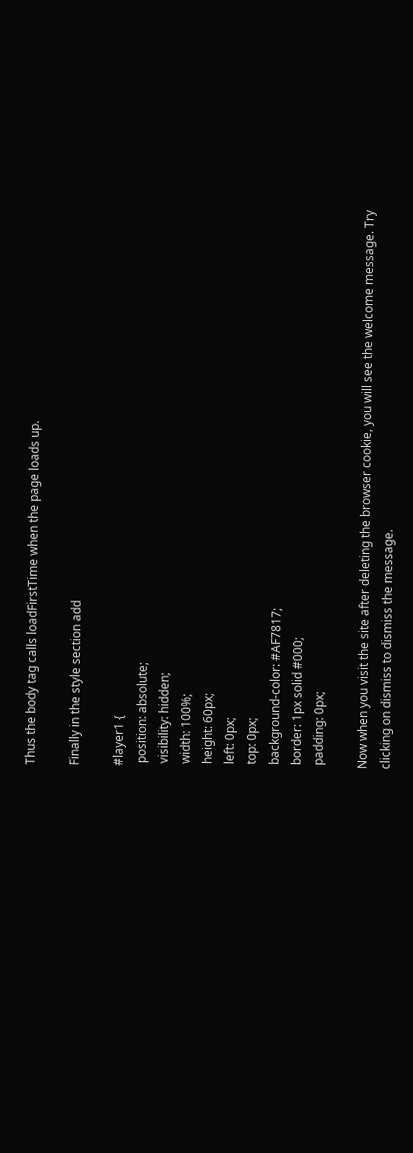Thus the body tag calls loadFirstTime when the page loads up.

Finally in the style section add

#layer1 {
 position: absolute;
 visibility: hidden;
 width: 100%;
 height: 60px;
 left: 0px;
 top: 0px;
 background-color: #AF7817;
 border: 1px solid #000;
 padding: 0px;

Now when you visit the site after deleting the browser cookie, you will see the welcome message. Try clicking on dismiss to dismiss the message.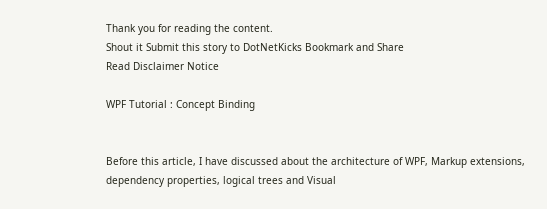Thank you for reading the content.
Shout it Submit this story to DotNetKicks Bookmark and Share
Read Disclaimer Notice

WPF Tutorial : Concept Binding


Before this article, I have discussed about the architecture of WPF, Markup extensions, dependency properties, logical trees and Visual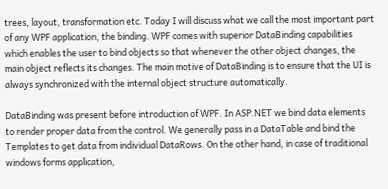trees, layout, transformation etc. Today I will discuss what we call the most important part of any WPF application, the binding. WPF comes with superior DataBinding capabilities which enables the user to bind objects so that whenever the other object changes, the main object reflects its changes. The main motive of DataBinding is to ensure that the UI is always synchronized with the internal object structure automatically.

DataBinding was present before introduction of WPF. In ASP.NET we bind data elements to render proper data from the control. We generally pass in a DataTable and bind the Templates to get data from individual DataRows. On the other hand, in case of traditional windows forms application,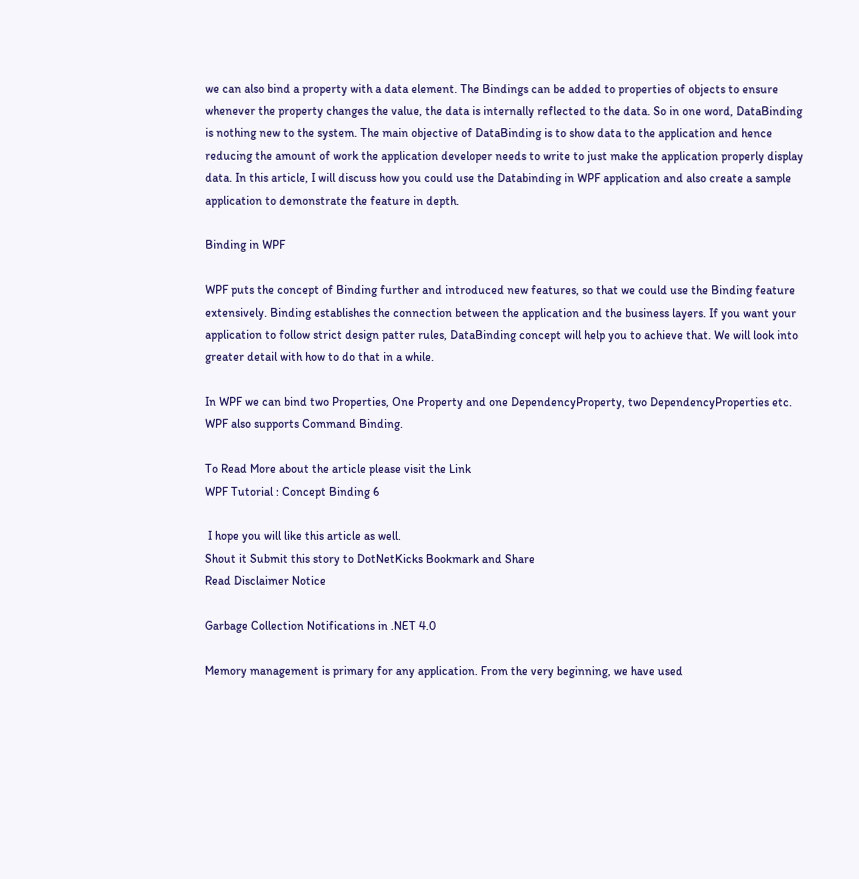we can also bind a property with a data element. The Bindings can be added to properties of objects to ensure whenever the property changes the value, the data is internally reflected to the data. So in one word, DataBinding is nothing new to the system. The main objective of DataBinding is to show data to the application and hence reducing the amount of work the application developer needs to write to just make the application properly display data. In this article, I will discuss how you could use the Databinding in WPF application and also create a sample application to demonstrate the feature in depth.

Binding in WPF

WPF puts the concept of Binding further and introduced new features, so that we could use the Binding feature extensively. Binding establishes the connection between the application and the business layers. If you want your application to follow strict design patter rules, DataBinding concept will help you to achieve that. We will look into greater detail with how to do that in a while.

In WPF we can bind two Properties, One Property and one DependencyProperty, two DependencyProperties etc. WPF also supports Command Binding.

To Read More about the article please visit the Link
WPF Tutorial : Concept Binding 6

 I hope you will like this article as well.
Shout it Submit this story to DotNetKicks Bookmark and Share
Read Disclaimer Notice

Garbage Collection Notifications in .NET 4.0

Memory management is primary for any application. From the very beginning, we have used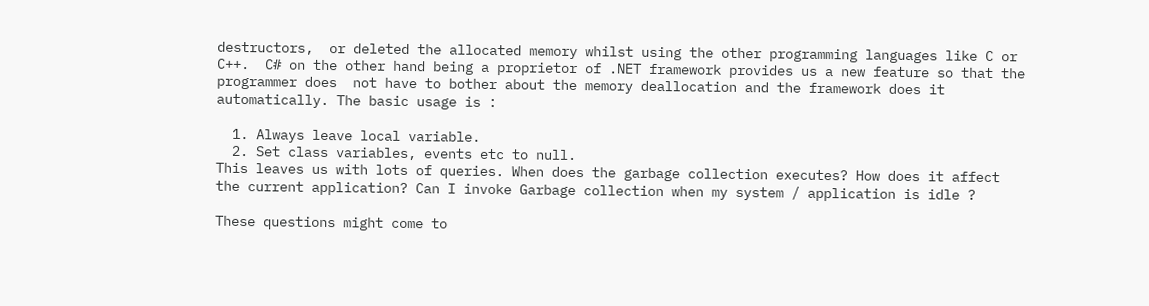destructors,  or deleted the allocated memory whilst using the other programming languages like C or C++.  C# on the other hand being a proprietor of .NET framework provides us a new feature so that the programmer does  not have to bother about the memory deallocation and the framework does it automatically. The basic usage is :

  1. Always leave local variable.
  2. Set class variables, events etc to null.
This leaves us with lots of queries. When does the garbage collection executes? How does it affect the current application? Can I invoke Garbage collection when my system / application is idle ?

These questions might come to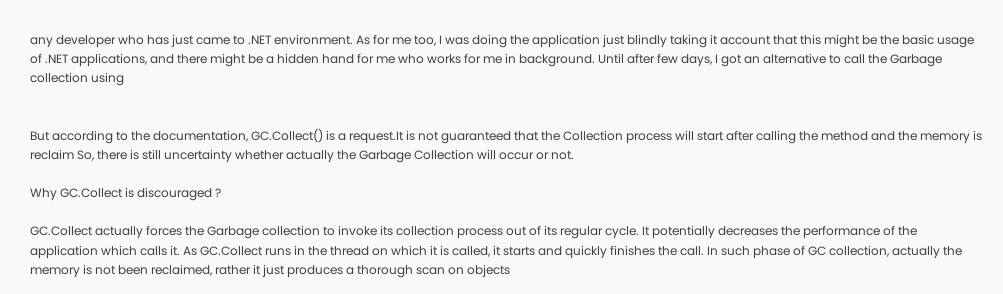any developer who has just came to .NET environment. As for me too, I was doing the application just blindly taking it account that this might be the basic usage of .NET applications, and there might be a hidden hand for me who works for me in background. Until after few days, I got an alternative to call the Garbage collection using


But according to the documentation, GC.Collect() is a request.It is not guaranteed that the Collection process will start after calling the method and the memory is reclaim So, there is still uncertainty whether actually the Garbage Collection will occur or not.

Why GC.Collect is discouraged ?

GC.Collect actually forces the Garbage collection to invoke its collection process out of its regular cycle. It potentially decreases the performance of the application which calls it. As GC.Collect runs in the thread on which it is called, it starts and quickly finishes the call. In such phase of GC collection, actually the memory is not been reclaimed, rather it just produces a thorough scan on objects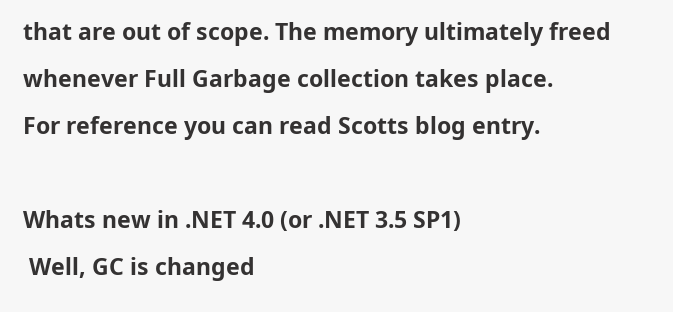that are out of scope. The memory ultimately freed whenever Full Garbage collection takes place.
For reference you can read Scotts blog entry.

Whats new in .NET 4.0 (or .NET 3.5 SP1)
 Well, GC is changed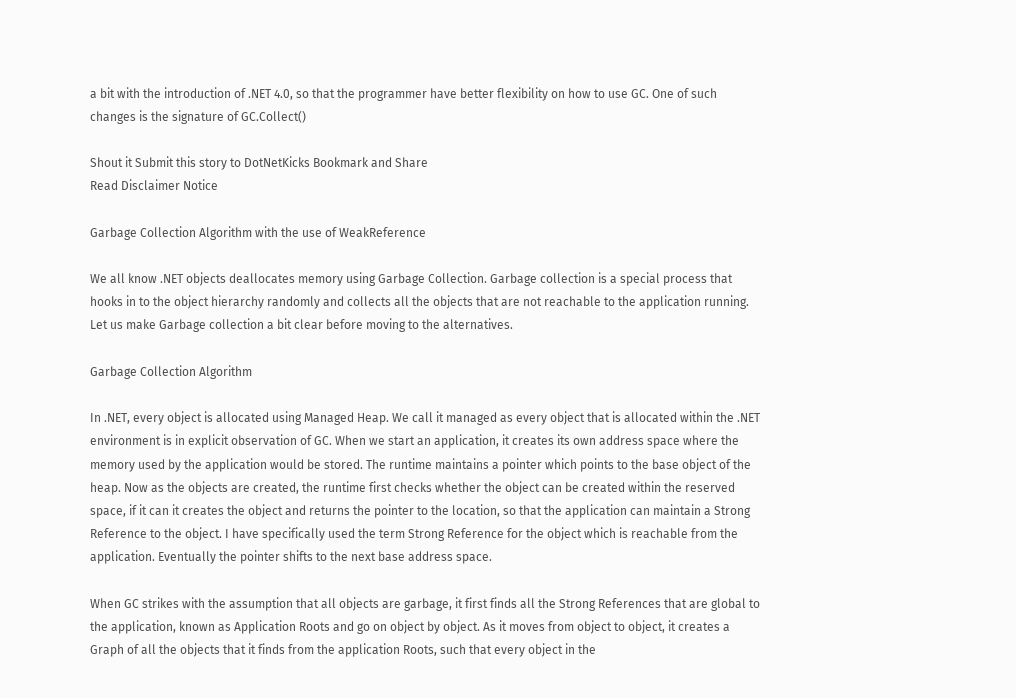a bit with the introduction of .NET 4.0, so that the programmer have better flexibility on how to use GC. One of such changes is the signature of GC.Collect()

Shout it Submit this story to DotNetKicks Bookmark and Share
Read Disclaimer Notice

Garbage Collection Algorithm with the use of WeakReference

We all know .NET objects deallocates memory using Garbage Collection. Garbage collection is a special process that hooks in to the object hierarchy randomly and collects all the objects that are not reachable to the application running. Let us make Garbage collection a bit clear before moving to the alternatives.

Garbage Collection Algorithm

In .NET, every object is allocated using Managed Heap. We call it managed as every object that is allocated within the .NET environment is in explicit observation of GC. When we start an application, it creates its own address space where the memory used by the application would be stored. The runtime maintains a pointer which points to the base object of the heap. Now as the objects are created, the runtime first checks whether the object can be created within the reserved space, if it can it creates the object and returns the pointer to the location, so that the application can maintain a Strong Reference to the object. I have specifically used the term Strong Reference for the object which is reachable from the application. Eventually the pointer shifts to the next base address space.

When GC strikes with the assumption that all objects are garbage, it first finds all the Strong References that are global to the application, known as Application Roots and go on object by object. As it moves from object to object, it creates a Graph of all the objects that it finds from the application Roots, such that every object in the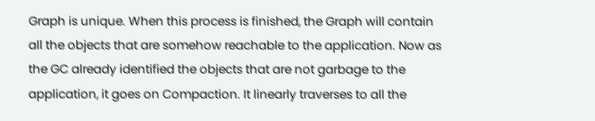Graph is unique. When this process is finished, the Graph will contain all the objects that are somehow reachable to the application. Now as the GC already identified the objects that are not garbage to the application, it goes on Compaction. It linearly traverses to all the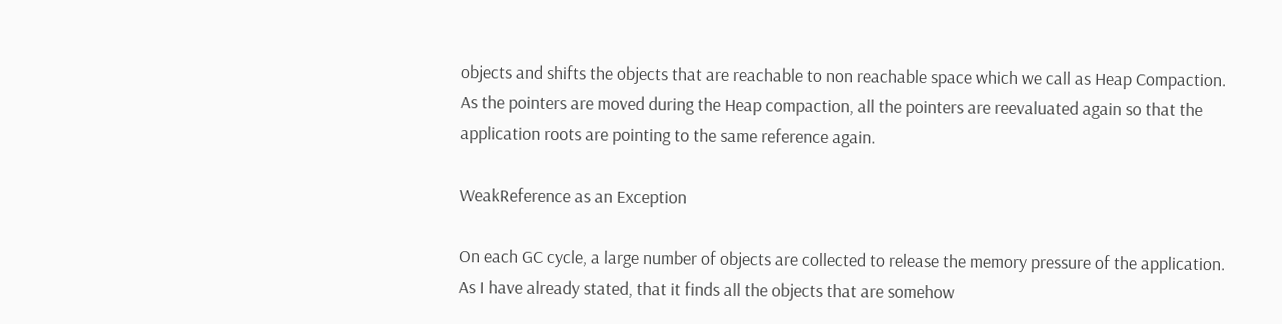objects and shifts the objects that are reachable to non reachable space which we call as Heap Compaction. As the pointers are moved during the Heap compaction, all the pointers are reevaluated again so that the application roots are pointing to the same reference again.

WeakReference as an Exception

On each GC cycle, a large number of objects are collected to release the memory pressure of the application. As I have already stated, that it finds all the objects that are somehow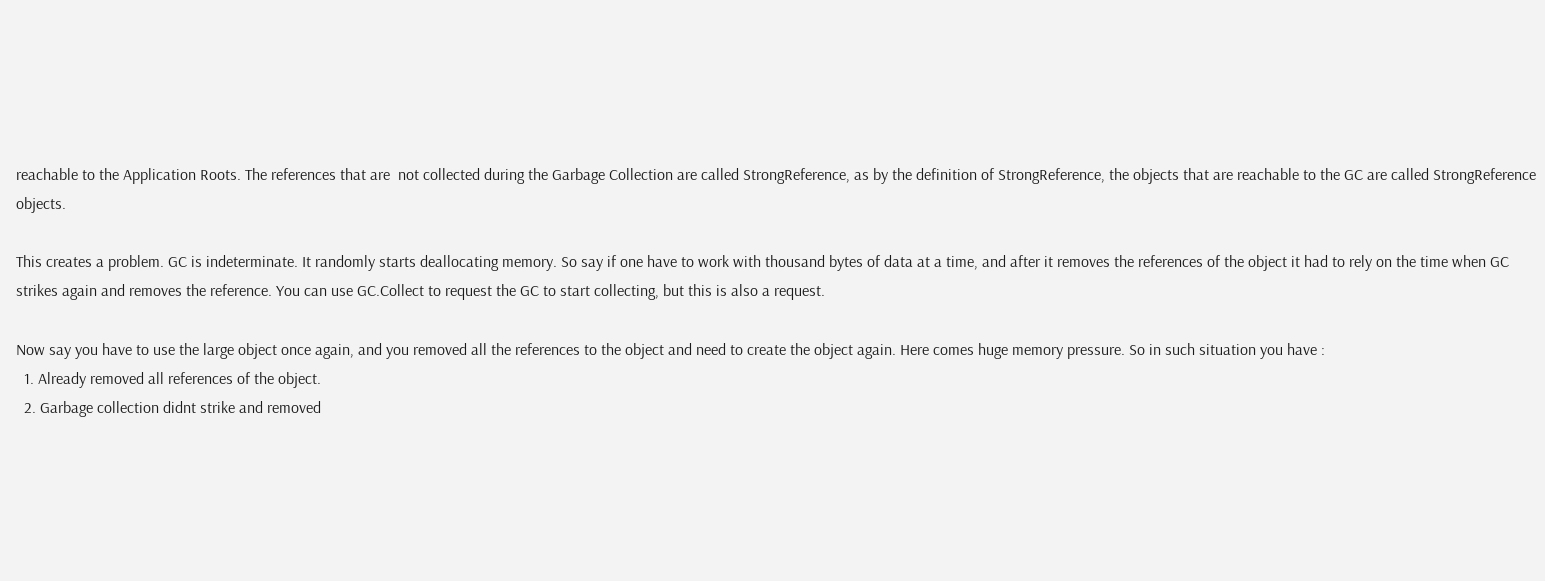reachable to the Application Roots. The references that are  not collected during the Garbage Collection are called StrongReference, as by the definition of StrongReference, the objects that are reachable to the GC are called StrongReference objects.

This creates a problem. GC is indeterminate. It randomly starts deallocating memory. So say if one have to work with thousand bytes of data at a time, and after it removes the references of the object it had to rely on the time when GC strikes again and removes the reference. You can use GC.Collect to request the GC to start collecting, but this is also a request.

Now say you have to use the large object once again, and you removed all the references to the object and need to create the object again. Here comes huge memory pressure. So in such situation you have :
  1. Already removed all references of the object.
  2. Garbage collection didnt strike and removed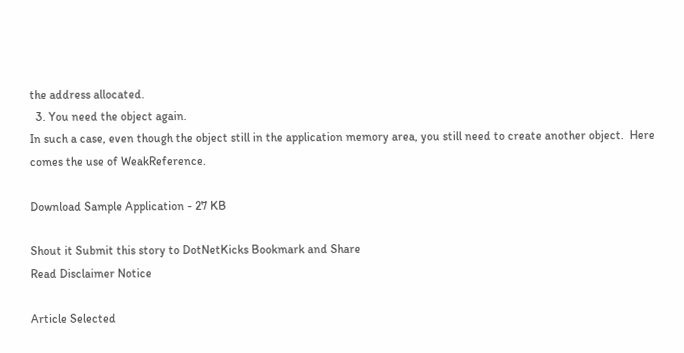the address allocated.
  3. You need the object again.
In such a case, even though the object still in the application memory area, you still need to create another object.  Here comes the use of WeakReference.

Download Sample Application - 27 KB

Shout it Submit this story to DotNetKicks Bookmark and Share
Read Disclaimer Notice

Article Selected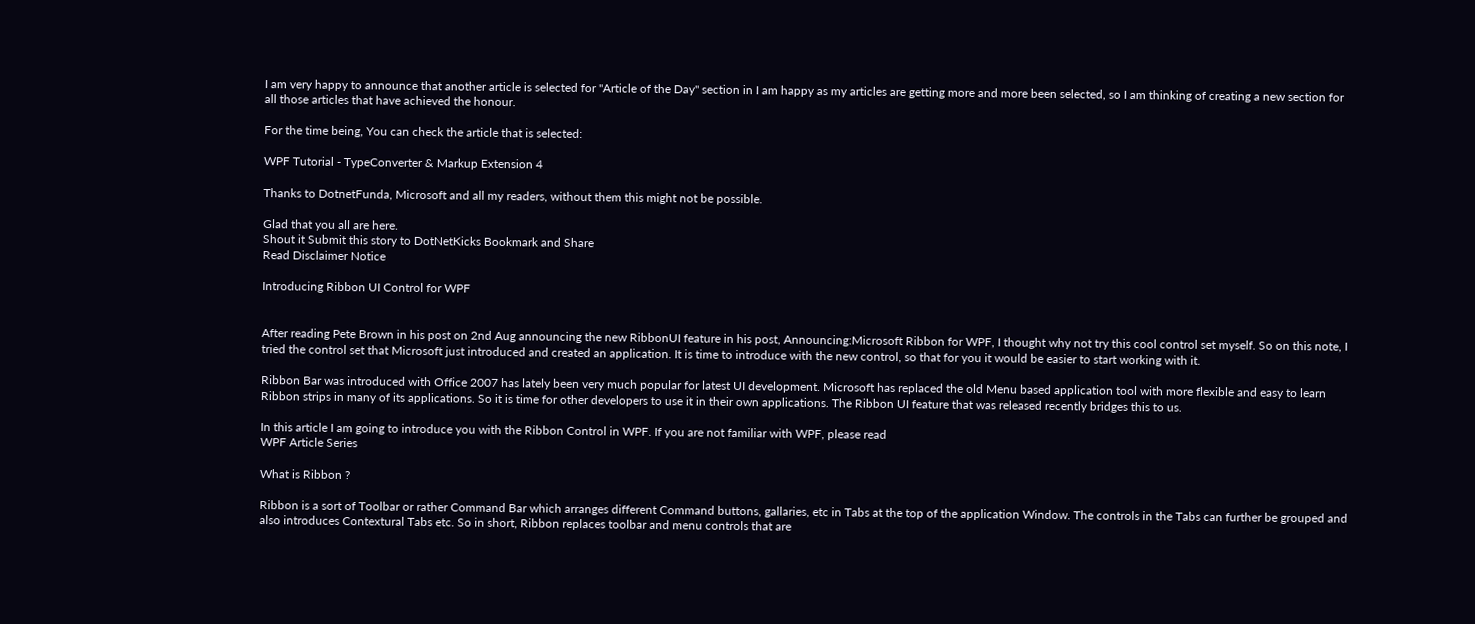I am very happy to announce that another article is selected for "Article of the Day" section in I am happy as my articles are getting more and more been selected, so I am thinking of creating a new section for all those articles that have achieved the honour.

For the time being, You can check the article that is selected:

WPF Tutorial - TypeConverter & Markup Extension 4

Thanks to DotnetFunda, Microsoft and all my readers, without them this might not be possible.

Glad that you all are here.
Shout it Submit this story to DotNetKicks Bookmark and Share
Read Disclaimer Notice

Introducing Ribbon UI Control for WPF


After reading Pete Brown in his post on 2nd Aug announcing the new RibbonUI feature in his post, Announcing:Microsoft Ribbon for WPF, I thought why not try this cool control set myself. So on this note, I tried the control set that Microsoft just introduced and created an application. It is time to introduce with the new control, so that for you it would be easier to start working with it.

Ribbon Bar was introduced with Office 2007 has lately been very much popular for latest UI development. Microsoft has replaced the old Menu based application tool with more flexible and easy to learn Ribbon strips in many of its applications. So it is time for other developers to use it in their own applications. The Ribbon UI feature that was released recently bridges this to us.

In this article I am going to introduce you with the Ribbon Control in WPF. If you are not familiar with WPF, please read
WPF Article Series

What is Ribbon ?

Ribbon is a sort of Toolbar or rather Command Bar which arranges different Command buttons, gallaries, etc in Tabs at the top of the application Window. The controls in the Tabs can further be grouped and also introduces Contextural Tabs etc. So in short, Ribbon replaces toolbar and menu controls that are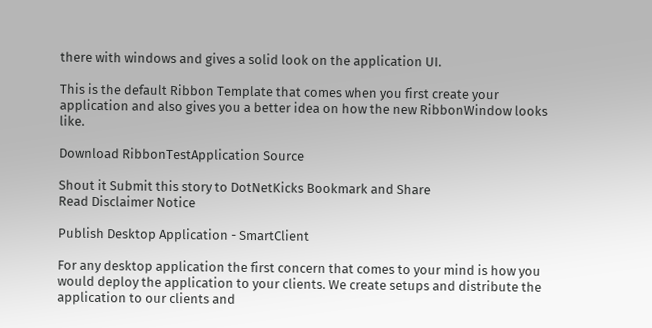there with windows and gives a solid look on the application UI.

This is the default Ribbon Template that comes when you first create your application and also gives you a better idea on how the new RibbonWindow looks like.

Download RibbonTestApplication Source

Shout it Submit this story to DotNetKicks Bookmark and Share
Read Disclaimer Notice

Publish Desktop Application - SmartClient

For any desktop application the first concern that comes to your mind is how you would deploy the application to your clients. We create setups and distribute the application to our clients and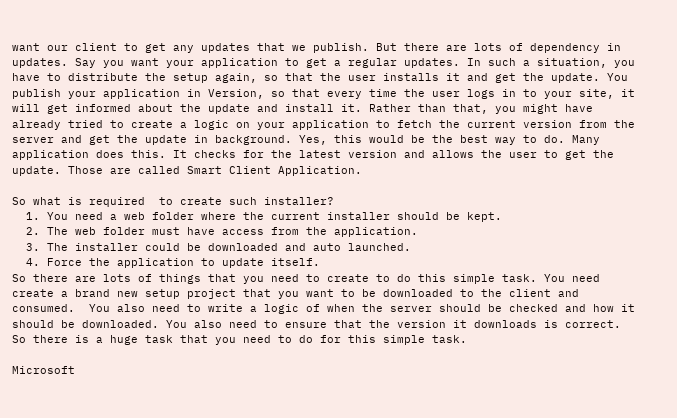want our client to get any updates that we publish. But there are lots of dependency in updates. Say you want your application to get a regular updates. In such a situation, you have to distribute the setup again, so that the user installs it and get the update. You publish your application in Version, so that every time the user logs in to your site, it will get informed about the update and install it. Rather than that, you might have already tried to create a logic on your application to fetch the current version from the server and get the update in background. Yes, this would be the best way to do. Many application does this. It checks for the latest version and allows the user to get the update. Those are called Smart Client Application.

So what is required  to create such installer?
  1. You need a web folder where the current installer should be kept.
  2. The web folder must have access from the application.
  3. The installer could be downloaded and auto launched.
  4. Force the application to update itself.
So there are lots of things that you need to create to do this simple task. You need create a brand new setup project that you want to be downloaded to the client and consumed.  You also need to write a logic of when the server should be checked and how it should be downloaded. You also need to ensure that the version it downloads is correct. So there is a huge task that you need to do for this simple task.

Microsoft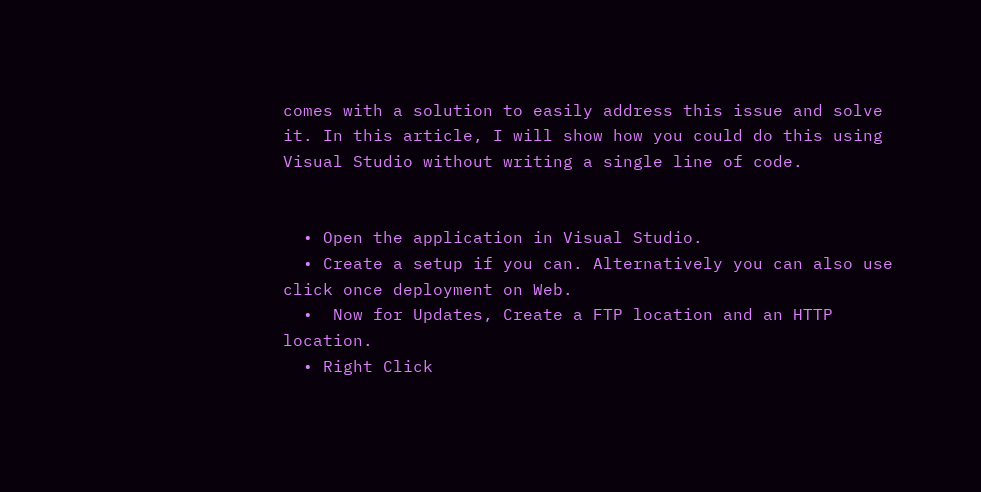comes with a solution to easily address this issue and solve it. In this article, I will show how you could do this using Visual Studio without writing a single line of code.


  • Open the application in Visual Studio.
  • Create a setup if you can. Alternatively you can also use click once deployment on Web.
  •  Now for Updates, Create a FTP location and an HTTP location.
  • Right Click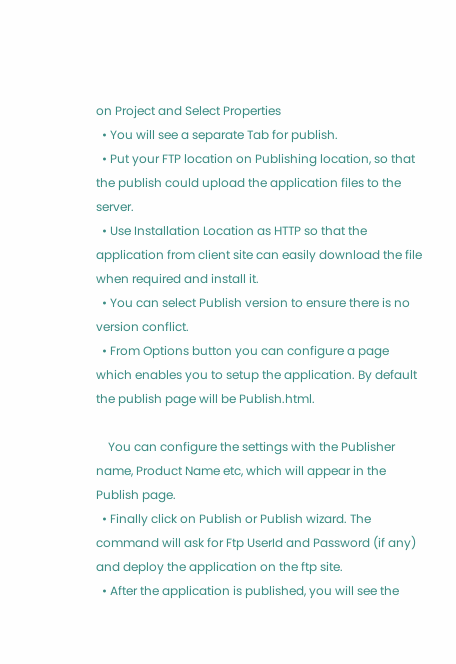on Project and Select Properties
  • You will see a separate Tab for publish.
  • Put your FTP location on Publishing location, so that the publish could upload the application files to the server.
  • Use Installation Location as HTTP so that the application from client site can easily download the file when required and install it.
  • You can select Publish version to ensure there is no version conflict.
  • From Options button you can configure a page which enables you to setup the application. By default the publish page will be Publish.html.

    You can configure the settings with the Publisher name, Product Name etc, which will appear in the Publish page.
  • Finally click on Publish or Publish wizard. The command will ask for Ftp UserId and Password (if any) and deploy the application on the ftp site.
  • After the application is published, you will see the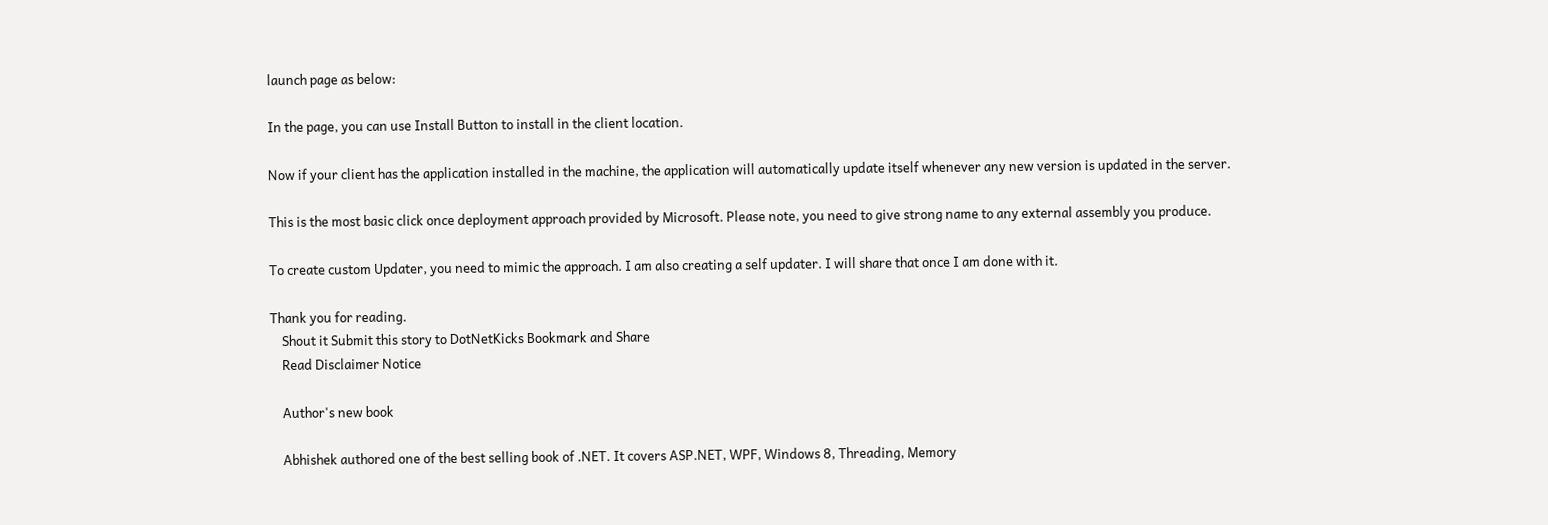launch page as below:

In the page, you can use Install Button to install in the client location.

Now if your client has the application installed in the machine, the application will automatically update itself whenever any new version is updated in the server.

This is the most basic click once deployment approach provided by Microsoft. Please note, you need to give strong name to any external assembly you produce.

To create custom Updater, you need to mimic the approach. I am also creating a self updater. I will share that once I am done with it.

Thank you for reading.
    Shout it Submit this story to DotNetKicks Bookmark and Share
    Read Disclaimer Notice

    Author's new book

    Abhishek authored one of the best selling book of .NET. It covers ASP.NET, WPF, Windows 8, Threading, Memory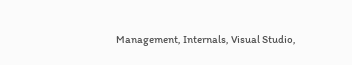Management, Internals, Visual Studio,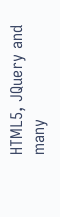HTML5, JQuery and many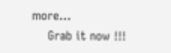more...
    Grab it now !!!